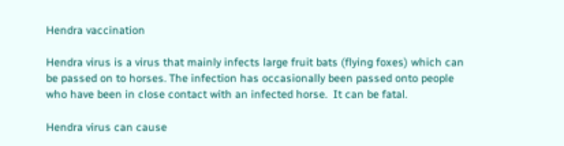Hendra vaccination

Hendra virus is a virus that mainly infects large fruit bats (flying foxes) which can be passed on to horses. The infection has occasionally been passed onto people who have been in close contact with an infected horse.  It can be fatal.

Hendra virus can cause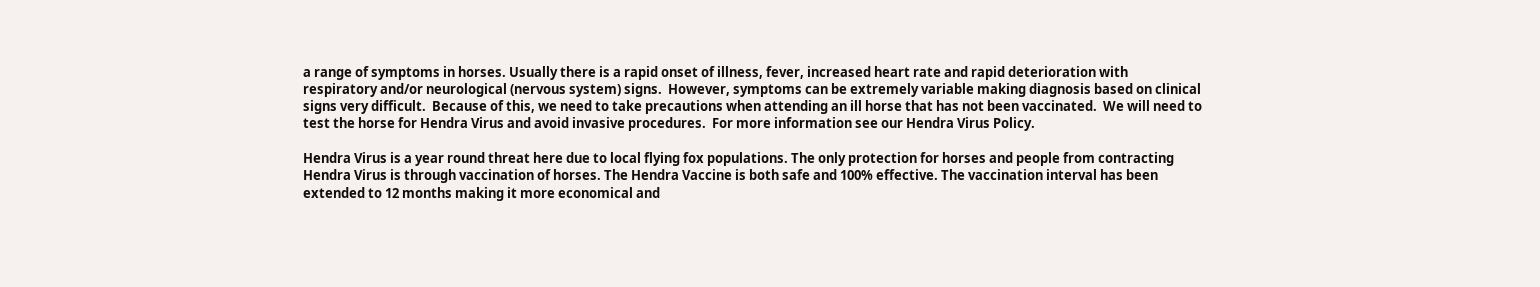a range of symptoms in horses. Usually there is a rapid onset of illness, fever, increased heart rate and rapid deterioration with respiratory and/or neurological (nervous system) signs.  However, symptoms can be extremely variable making diagnosis based on clinical signs very difficult.  Because of this, we need to take precautions when attending an ill horse that has not been vaccinated.  We will need to test the horse for Hendra Virus and avoid invasive procedures.  For more information see our Hendra Virus Policy.

Hendra Virus is a year round threat here due to local flying fox populations. The only protection for horses and people from contracting Hendra Virus is through vaccination of horses. The Hendra Vaccine is both safe and 100% effective. The vaccination interval has been extended to 12 months making it more economical and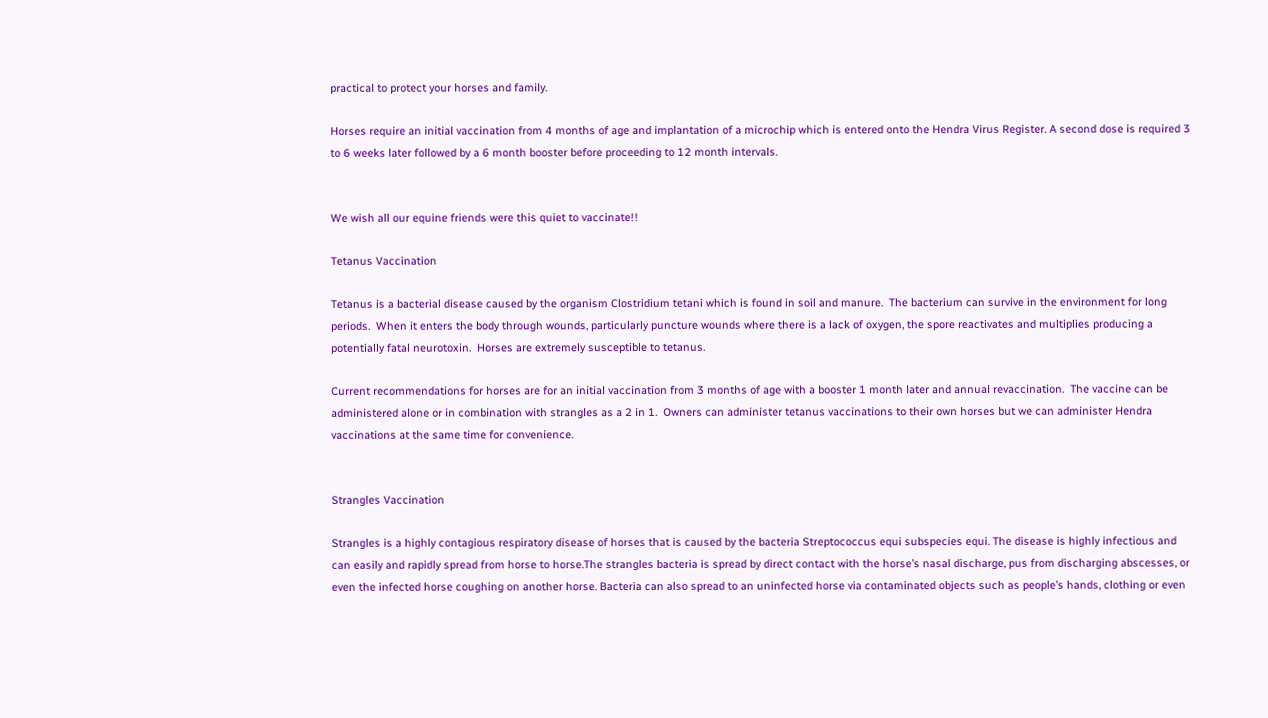practical to protect your horses and family.

Horses require an initial vaccination from 4 months of age and implantation of a microchip which is entered onto the Hendra Virus Register. A second dose is required 3 to 6 weeks later followed by a 6 month booster before proceeding to 12 month intervals.


We wish all our equine friends were this quiet to vaccinate!!

Tetanus Vaccination

Tetanus is a bacterial disease caused by the organism Clostridium tetani which is found in soil and manure.  The bacterium can survive in the environment for long periods.  When it enters the body through wounds, particularly puncture wounds where there is a lack of oxygen, the spore reactivates and multiplies producing a potentially fatal neurotoxin.  Horses are extremely susceptible to tetanus.

Current recommendations for horses are for an initial vaccination from 3 months of age with a booster 1 month later and annual revaccination.  The vaccine can be administered alone or in combination with strangles as a 2 in 1.  Owners can administer tetanus vaccinations to their own horses but we can administer Hendra vaccinations at the same time for convenience.


Strangles Vaccination

Strangles is a highly contagious respiratory disease of horses that is caused by the bacteria Streptococcus equi subspecies equi. The disease is highly infectious and can easily and rapidly spread from horse to horse.The strangles bacteria is spread by direct contact with the horse’s nasal discharge, pus from discharging abscesses, or even the infected horse coughing on another horse. Bacteria can also spread to an uninfected horse via contaminated objects such as people’s hands, clothing or even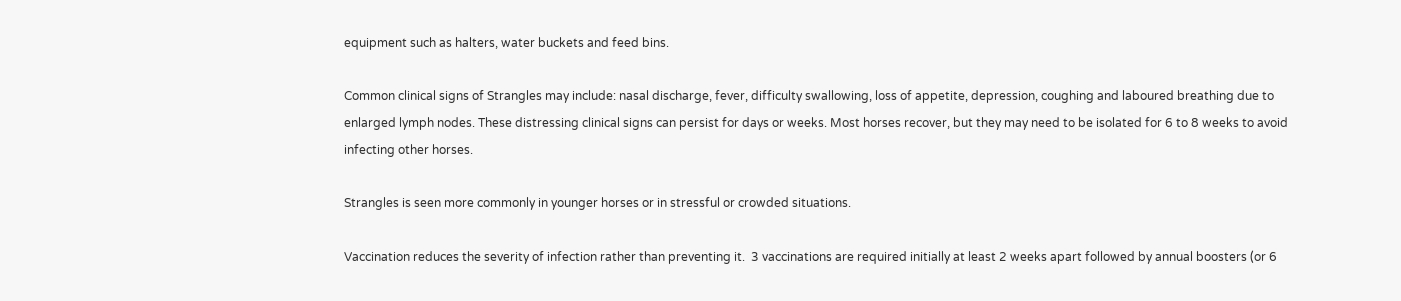equipment such as halters, water buckets and feed bins.

Common clinical signs of Strangles may include: nasal discharge, fever, difficulty swallowing, loss of appetite, depression, coughing and laboured breathing due to enlarged lymph nodes. These distressing clinical signs can persist for days or weeks. Most horses recover, but they may need to be isolated for 6 to 8 weeks to avoid infecting other horses.

Strangles is seen more commonly in younger horses or in stressful or crowded situations.

Vaccination reduces the severity of infection rather than preventing it.  3 vaccinations are required initially at least 2 weeks apart followed by annual boosters (or 6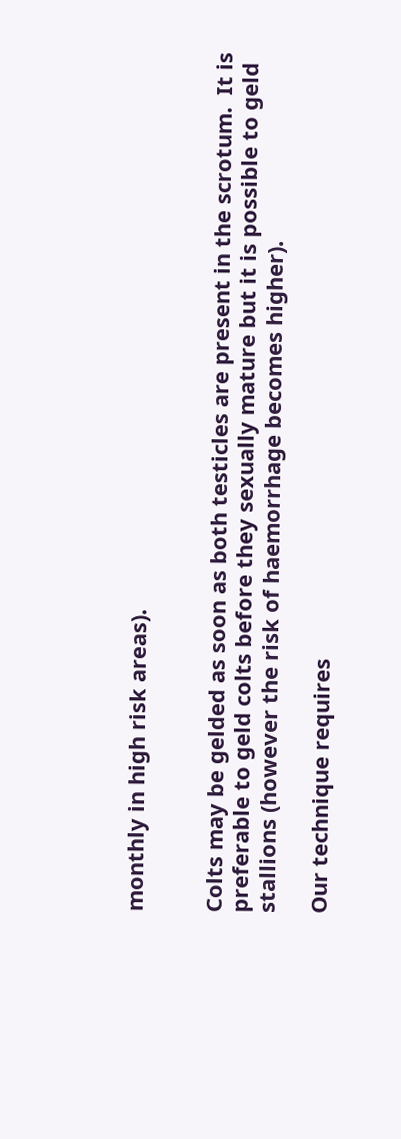monthly in high risk areas).


Colts may be gelded as soon as both testicles are present in the scrotum.  It is preferable to geld colts before they sexually mature but it is possible to geld stallions (however the risk of haemorrhage becomes higher).

Our technique requires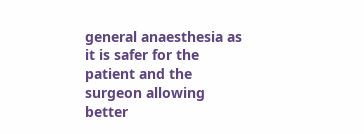general anaesthesia as it is safer for the patient and the surgeon allowing better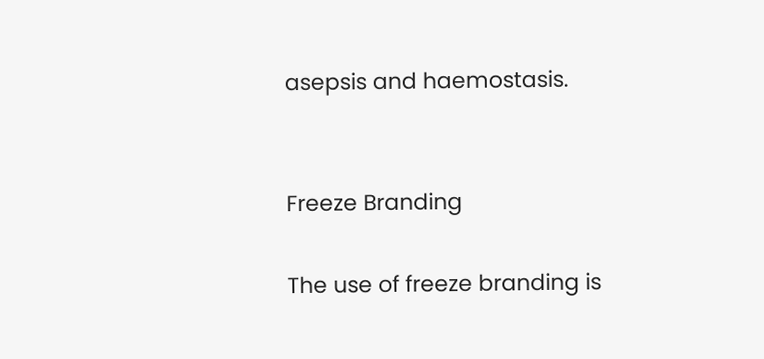asepsis and haemostasis.


Freeze Branding

The use of freeze branding is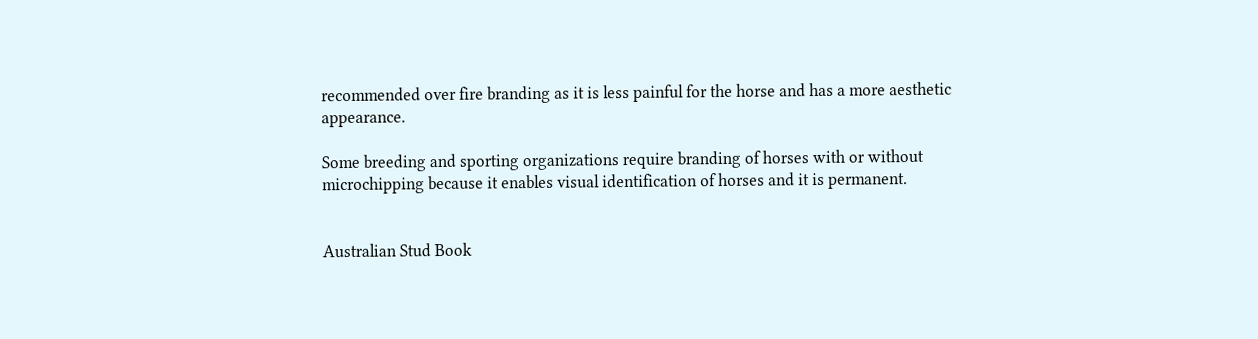recommended over fire branding as it is less painful for the horse and has a more aesthetic appearance.

Some breeding and sporting organizations require branding of horses with or without microchipping because it enables visual identification of horses and it is permanent.


Australian Stud Book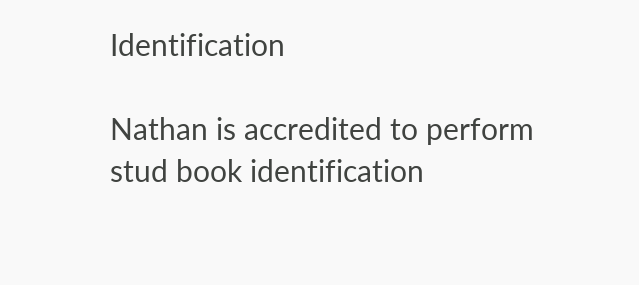Identification

Nathan is accredited to perform stud book identification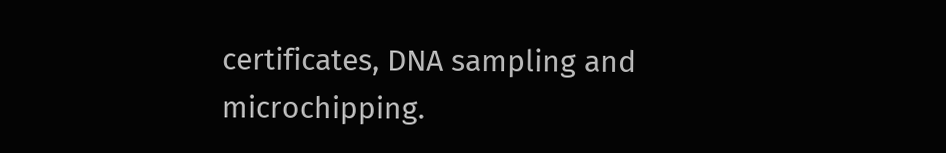certificates, DNA sampling and microchipping.